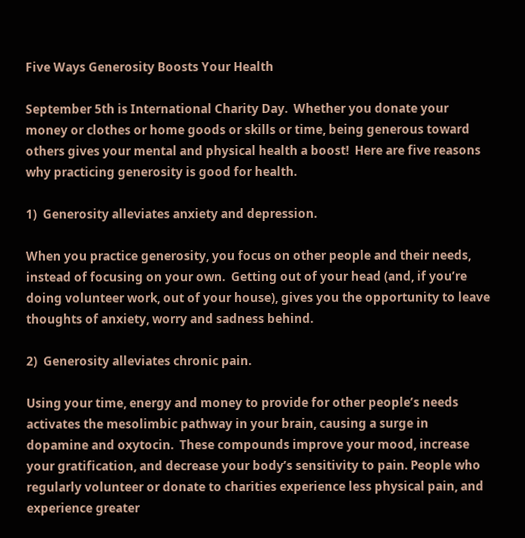Five Ways Generosity Boosts Your Health

September 5th is International Charity Day.  Whether you donate your money or clothes or home goods or skills or time, being generous toward others gives your mental and physical health a boost!  Here are five reasons why practicing generosity is good for health.

1)  Generosity alleviates anxiety and depression.

When you practice generosity, you focus on other people and their needs, instead of focusing on your own.  Getting out of your head (and, if you’re doing volunteer work, out of your house), gives you the opportunity to leave thoughts of anxiety, worry and sadness behind.

2)  Generosity alleviates chronic pain.

Using your time, energy and money to provide for other people’s needs activates the mesolimbic pathway in your brain, causing a surge in dopamine and oxytocin.  These compounds improve your mood, increase your gratification, and decrease your body’s sensitivity to pain. People who regularly volunteer or donate to charities experience less physical pain, and experience greater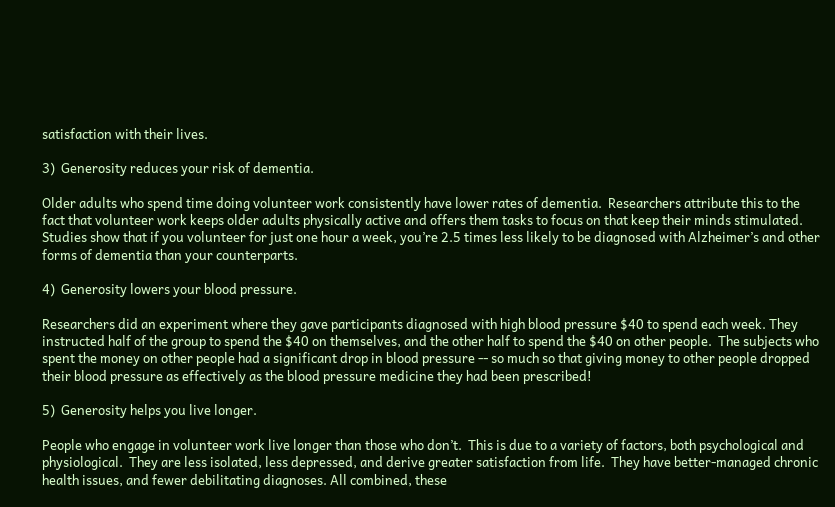satisfaction with their lives.

3)  Generosity reduces your risk of dementia.

Older adults who spend time doing volunteer work consistently have lower rates of dementia.  Researchers attribute this to the fact that volunteer work keeps older adults physically active and offers them tasks to focus on that keep their minds stimulated.  Studies show that if you volunteer for just one hour a week, you’re 2.5 times less likely to be diagnosed with Alzheimer’s and other forms of dementia than your counterparts.

4)  Generosity lowers your blood pressure.

Researchers did an experiment where they gave participants diagnosed with high blood pressure $40 to spend each week. They instructed half of the group to spend the $40 on themselves, and the other half to spend the $40 on other people.  The subjects who spent the money on other people had a significant drop in blood pressure -- so much so that giving money to other people dropped their blood pressure as effectively as the blood pressure medicine they had been prescribed!

5)  Generosity helps you live longer.

People who engage in volunteer work live longer than those who don’t.  This is due to a variety of factors, both psychological and physiological.  They are less isolated, less depressed, and derive greater satisfaction from life.  They have better-managed chronic health issues, and fewer debilitating diagnoses. All combined, these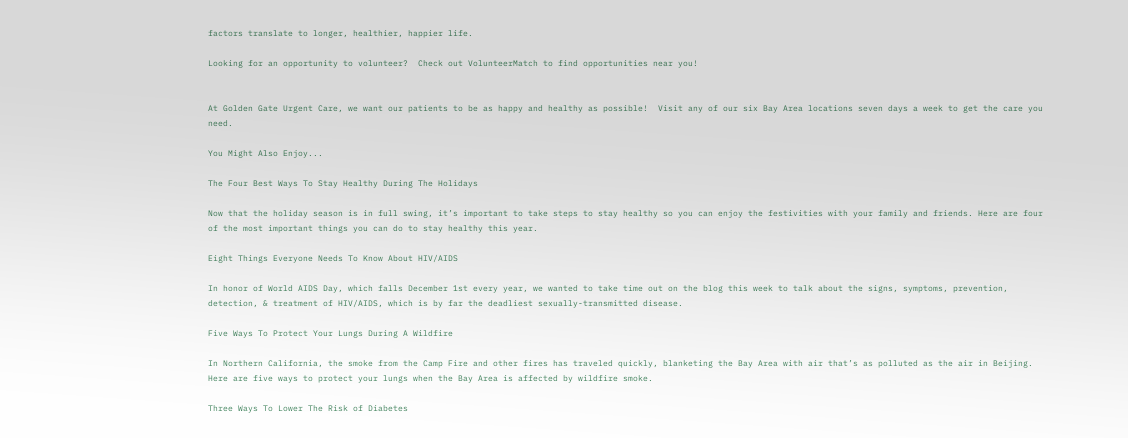factors translate to longer, healthier, happier life.

Looking for an opportunity to volunteer?  Check out VolunteerMatch to find opportunities near you!


At Golden Gate Urgent Care, we want our patients to be as happy and healthy as possible!  Visit any of our six Bay Area locations seven days a week to get the care you need.

You Might Also Enjoy...

The Four Best Ways To Stay Healthy During The Holidays

Now that the holiday season is in full swing, it’s important to take steps to stay healthy so you can enjoy the festivities with your family and friends. Here are four of the most important things you can do to stay healthy this year.

Eight Things Everyone Needs To Know About HIV/AIDS

In honor of World AIDS Day, which falls December 1st every year, we wanted to take time out on the blog this week to talk about the signs, symptoms, prevention, detection, & treatment of HIV/AIDS, which is by far the deadliest sexually-transmitted disease.

Five Ways To Protect Your Lungs During A Wildfire

In Northern California, the smoke from the Camp Fire and other fires has traveled quickly, blanketing the Bay Area with air that’s as polluted as the air in Beijing. Here are five ways to protect your lungs when the Bay Area is affected by wildfire smoke.

Three Ways To Lower The Risk of Diabetes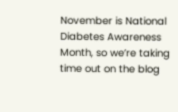November is National Diabetes Awareness Month, so we’re taking time out on the blog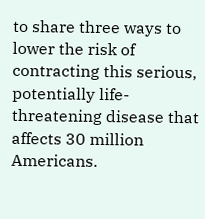to share three ways to lower the risk of contracting this serious, potentially life-threatening disease that affects 30 million Americans.